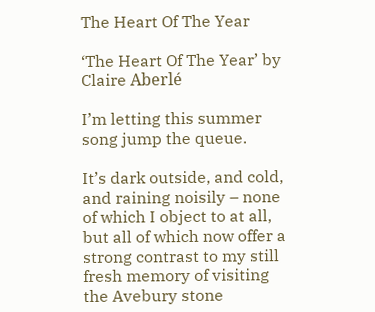The Heart Of The Year

‘The Heart Of The Year’ by Claire Aberlé

I’m letting this summer song jump the queue.

It’s dark outside, and cold, and raining noisily – none of which I object to at all, but all of which now offer a strong contrast to my still fresh memory of visiting the Avebury stone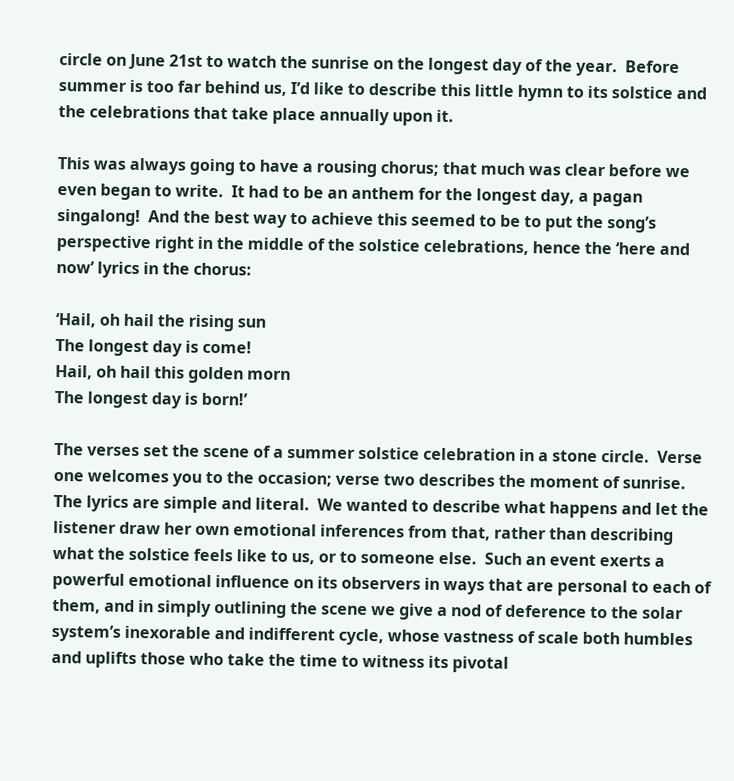circle on June 21st to watch the sunrise on the longest day of the year.  Before summer is too far behind us, I’d like to describe this little hymn to its solstice and the celebrations that take place annually upon it.

This was always going to have a rousing chorus; that much was clear before we even began to write.  It had to be an anthem for the longest day, a pagan singalong!  And the best way to achieve this seemed to be to put the song’s perspective right in the middle of the solstice celebrations, hence the ‘here and now’ lyrics in the chorus:

‘Hail, oh hail the rising sun
The longest day is come!
Hail, oh hail this golden morn
The longest day is born!’

The verses set the scene of a summer solstice celebration in a stone circle.  Verse one welcomes you to the occasion; verse two describes the moment of sunrise.  The lyrics are simple and literal.  We wanted to describe what happens and let the listener draw her own emotional inferences from that, rather than describing what the solstice feels like to us, or to someone else.  Such an event exerts a powerful emotional influence on its observers in ways that are personal to each of them, and in simply outlining the scene we give a nod of deference to the solar system’s inexorable and indifferent cycle, whose vastness of scale both humbles and uplifts those who take the time to witness its pivotal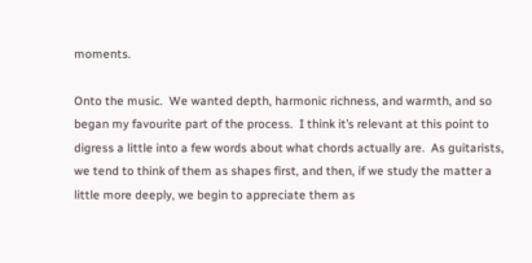moments.

Onto the music.  We wanted depth, harmonic richness, and warmth, and so began my favourite part of the process.  I think it’s relevant at this point to digress a little into a few words about what chords actually are.  As guitarists, we tend to think of them as shapes first, and then, if we study the matter a little more deeply, we begin to appreciate them as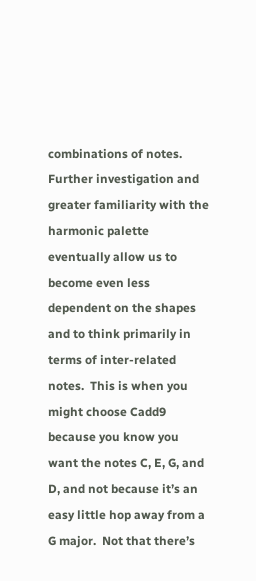combinations of notes.   Further investigation and greater familiarity with the harmonic palette eventually allow us to become even less dependent on the shapes and to think primarily in terms of inter-related notes.  This is when you might choose Cadd9 because you know you want the notes C, E, G, and D, and not because it’s an easy little hop away from a G major.  Not that there’s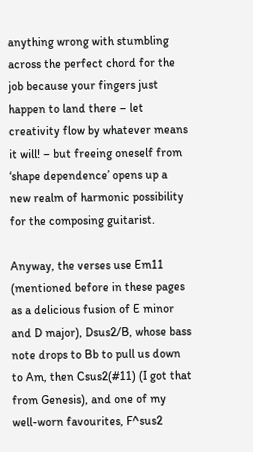anything wrong with stumbling across the perfect chord for the job because your fingers just happen to land there – let creativity flow by whatever means it will! – but freeing oneself from ‘shape dependence’ opens up a new realm of harmonic possibility for the composing guitarist.

Anyway, the verses use Em11 (mentioned before in these pages as a delicious fusion of E minor and D major), Dsus2/B, whose bass note drops to Bb to pull us down to Am, then Csus2(#11) (I got that from Genesis), and one of my well-worn favourites, F^sus2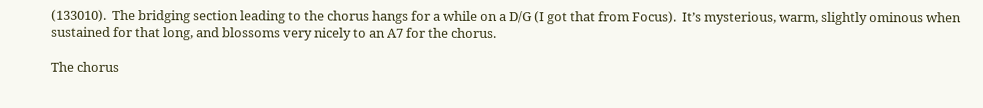(133010).  The bridging section leading to the chorus hangs for a while on a D/G (I got that from Focus).  It’s mysterious, warm, slightly ominous when sustained for that long, and blossoms very nicely to an A7 for the chorus.

The chorus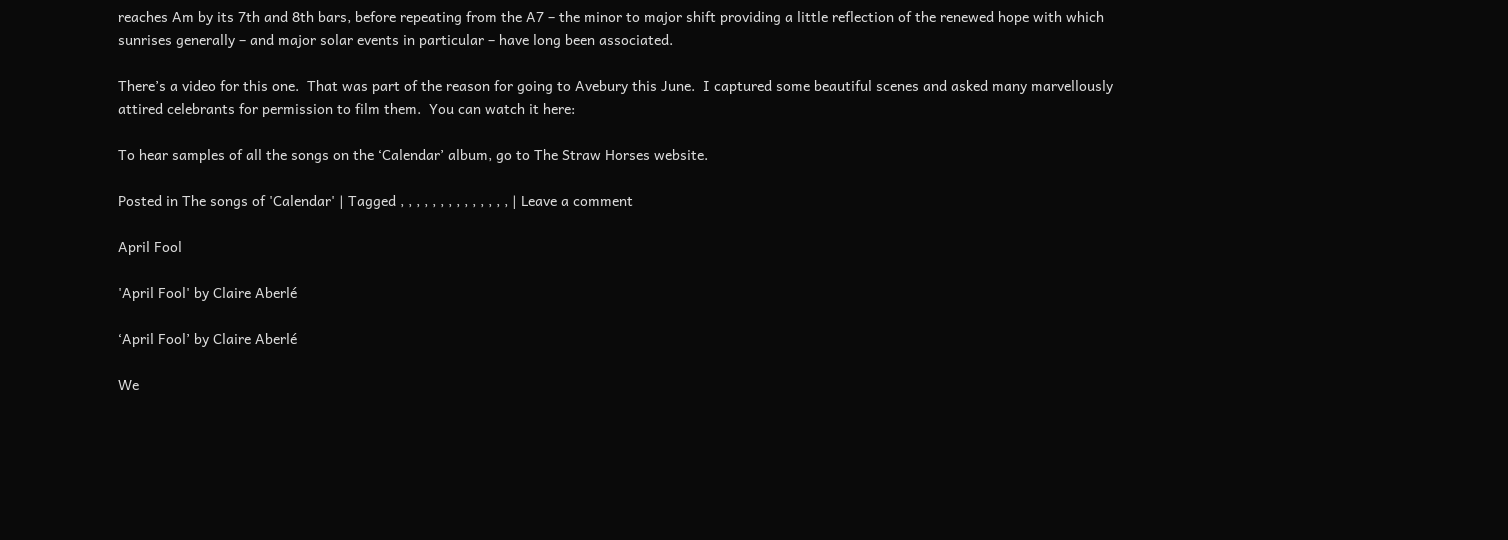reaches Am by its 7th and 8th bars, before repeating from the A7 – the minor to major shift providing a little reflection of the renewed hope with which sunrises generally – and major solar events in particular – have long been associated.

There’s a video for this one.  That was part of the reason for going to Avebury this June.  I captured some beautiful scenes and asked many marvellously attired celebrants for permission to film them.  You can watch it here:

To hear samples of all the songs on the ‘Calendar’ album, go to The Straw Horses website.

Posted in The songs of 'Calendar' | Tagged , , , , , , , , , , , , , , | Leave a comment

April Fool

'April Fool' by Claire Aberlé

‘April Fool’ by Claire Aberlé

We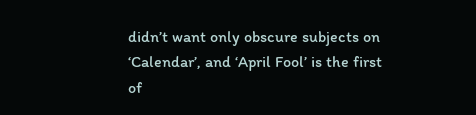didn’t want only obscure subjects on ‘Calendar’, and ‘April Fool’ is the first of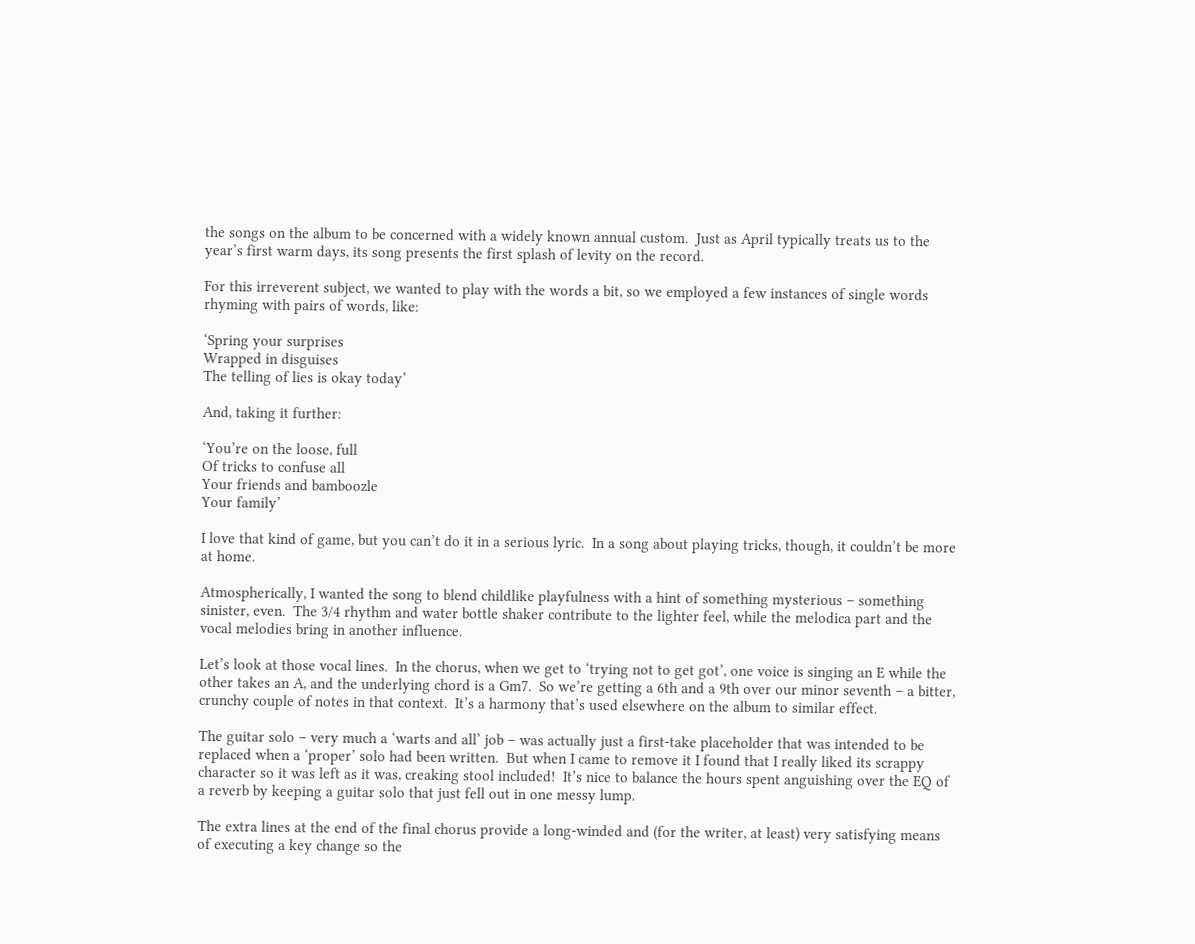the songs on the album to be concerned with a widely known annual custom.  Just as April typically treats us to the year’s first warm days, its song presents the first splash of levity on the record.

For this irreverent subject, we wanted to play with the words a bit, so we employed a few instances of single words rhyming with pairs of words, like:

‘Spring your surprises
Wrapped in disguises
The telling of lies is okay today’

And, taking it further:

‘You’re on the loose, full
Of tricks to confuse all
Your friends and bamboozle
Your family’

I love that kind of game, but you can’t do it in a serious lyric.  In a song about playing tricks, though, it couldn’t be more at home.

Atmospherically, I wanted the song to blend childlike playfulness with a hint of something mysterious – something sinister, even.  The 3/4 rhythm and water bottle shaker contribute to the lighter feel, while the melodica part and the vocal melodies bring in another influence.

Let’s look at those vocal lines.  In the chorus, when we get to ‘trying not to get got’, one voice is singing an E while the other takes an A, and the underlying chord is a Gm7.  So we’re getting a 6th and a 9th over our minor seventh – a bitter, crunchy couple of notes in that context.  It’s a harmony that’s used elsewhere on the album to similar effect.

The guitar solo – very much a ‘warts and all’ job – was actually just a first-take placeholder that was intended to be replaced when a ‘proper’ solo had been written.  But when I came to remove it I found that I really liked its scrappy character so it was left as it was, creaking stool included!  It’s nice to balance the hours spent anguishing over the EQ of a reverb by keeping a guitar solo that just fell out in one messy lump.

The extra lines at the end of the final chorus provide a long-winded and (for the writer, at least) very satisfying means of executing a key change so the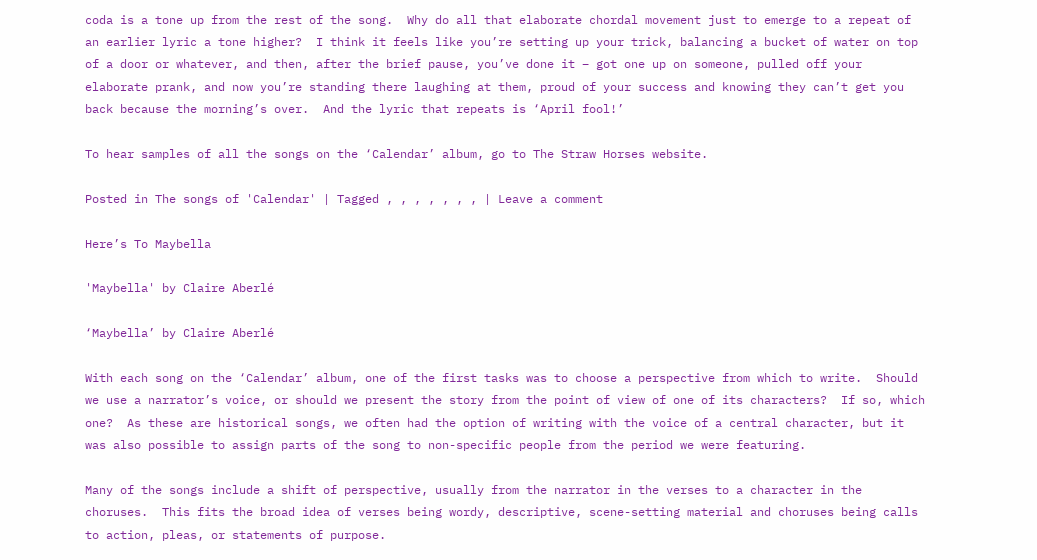coda is a tone up from the rest of the song.  Why do all that elaborate chordal movement just to emerge to a repeat of an earlier lyric a tone higher?  I think it feels like you’re setting up your trick, balancing a bucket of water on top of a door or whatever, and then, after the brief pause, you’ve done it – got one up on someone, pulled off your elaborate prank, and now you’re standing there laughing at them, proud of your success and knowing they can’t get you back because the morning’s over.  And the lyric that repeats is ‘April fool!’

To hear samples of all the songs on the ‘Calendar’ album, go to The Straw Horses website.

Posted in The songs of 'Calendar' | Tagged , , , , , , , | Leave a comment

Here’s To Maybella

'Maybella' by Claire Aberlé

‘Maybella’ by Claire Aberlé

With each song on the ‘Calendar’ album, one of the first tasks was to choose a perspective from which to write.  Should we use a narrator’s voice, or should we present the story from the point of view of one of its characters?  If so, which one?  As these are historical songs, we often had the option of writing with the voice of a central character, but it was also possible to assign parts of the song to non-specific people from the period we were featuring.

Many of the songs include a shift of perspective, usually from the narrator in the verses to a character in the choruses.  This fits the broad idea of verses being wordy, descriptive, scene-setting material and choruses being calls to action, pleas, or statements of purpose.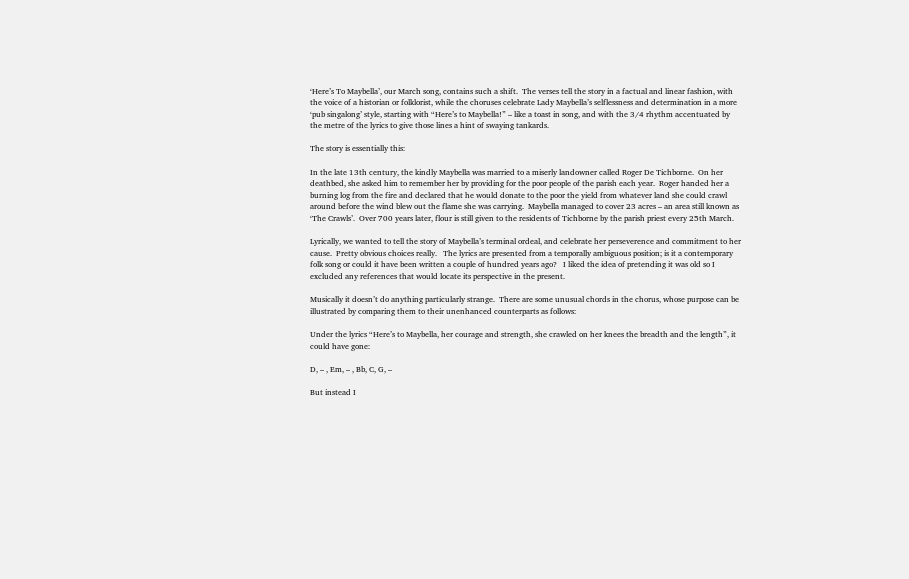‘Here’s To Maybella’, our March song, contains such a shift.  The verses tell the story in a factual and linear fashion, with the voice of a historian or folklorist, while the choruses celebrate Lady Maybella’s selflessness and determination in a more ‘pub singalong’ style, starting with “Here’s to Maybella!” – like a toast in song, and with the 3/4 rhythm accentuated by the metre of the lyrics to give those lines a hint of swaying tankards.

The story is essentially this:

In the late 13th century, the kindly Maybella was married to a miserly landowner called Roger De Tichborne.  On her deathbed, she asked him to remember her by providing for the poor people of the parish each year.  Roger handed her a burning log from the fire and declared that he would donate to the poor the yield from whatever land she could crawl around before the wind blew out the flame she was carrying.  Maybella managed to cover 23 acres – an area still known as ‘The Crawls’.  Over 700 years later, flour is still given to the residents of Tichborne by the parish priest every 25th March.

Lyrically, we wanted to tell the story of Maybella’s terminal ordeal, and celebrate her perseverence and commitment to her cause.  Pretty obvious choices really.   The lyrics are presented from a temporally ambiguous position; is it a contemporary folk song or could it have been written a couple of hundred years ago?   I liked the idea of pretending it was old so I excluded any references that would locate its perspective in the present.

Musically it doesn’t do anything particularly strange.  There are some unusual chords in the chorus, whose purpose can be illustrated by comparing them to their unenhanced counterparts as follows:

Under the lyrics “Here’s to Maybella, her courage and strength, she crawled on her knees the breadth and the length”, it could have gone:

D, – , Em, – , Bb, C, G, –

But instead I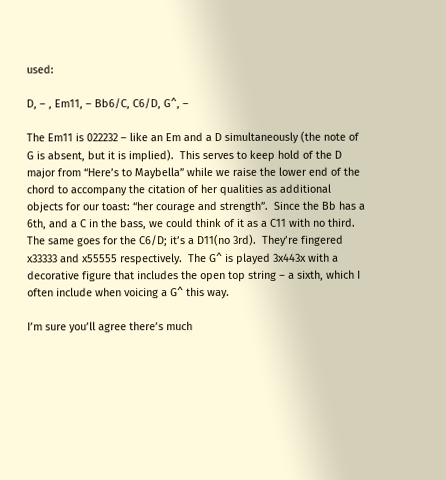used:

D, – , Em11, – Bb6/C, C6/D, G^, –

The Em11 is 022232 – like an Em and a D simultaneously (the note of G is absent, but it is implied).  This serves to keep hold of the D major from “Here’s to Maybella” while we raise the lower end of the chord to accompany the citation of her qualities as additional objects for our toast: “her courage and strength”.  Since the Bb has a 6th, and a C in the bass, we could think of it as a C11 with no third.   The same goes for the C6/D; it’s a D11(no 3rd).  They’re fingered x33333 and x55555 respectively.  The G^ is played 3x443x with a decorative figure that includes the open top string – a sixth, which I often include when voicing a G^ this way.

I’m sure you’ll agree there’s much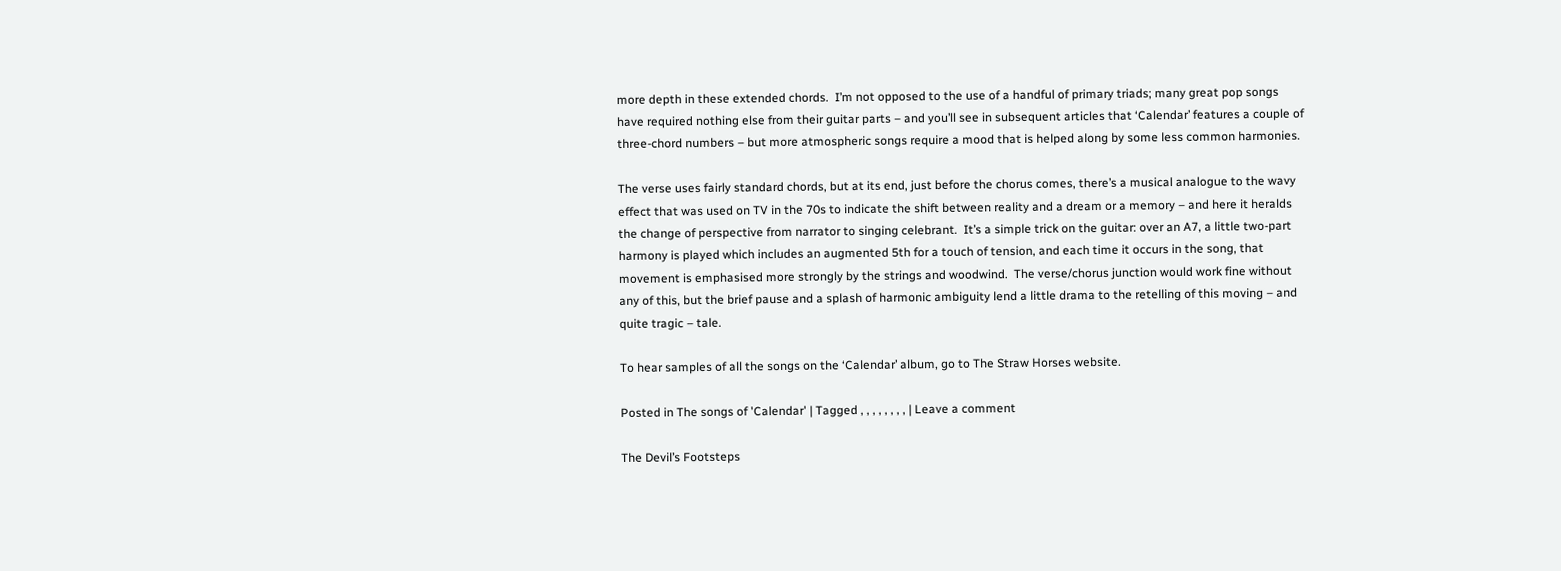more depth in these extended chords.  I’m not opposed to the use of a handful of primary triads; many great pop songs have required nothing else from their guitar parts – and you’ll see in subsequent articles that ‘Calendar’ features a couple of three-chord numbers – but more atmospheric songs require a mood that is helped along by some less common harmonies.

The verse uses fairly standard chords, but at its end, just before the chorus comes, there’s a musical analogue to the wavy effect that was used on TV in the 70s to indicate the shift between reality and a dream or a memory – and here it heralds the change of perspective from narrator to singing celebrant.  It’s a simple trick on the guitar: over an A7, a little two-part harmony is played which includes an augmented 5th for a touch of tension, and each time it occurs in the song, that movement is emphasised more strongly by the strings and woodwind.  The verse/chorus junction would work fine without any of this, but the brief pause and a splash of harmonic ambiguity lend a little drama to the retelling of this moving – and quite tragic – tale.

To hear samples of all the songs on the ‘Calendar’ album, go to The Straw Horses website.

Posted in The songs of 'Calendar' | Tagged , , , , , , , , | Leave a comment

The Devil’s Footsteps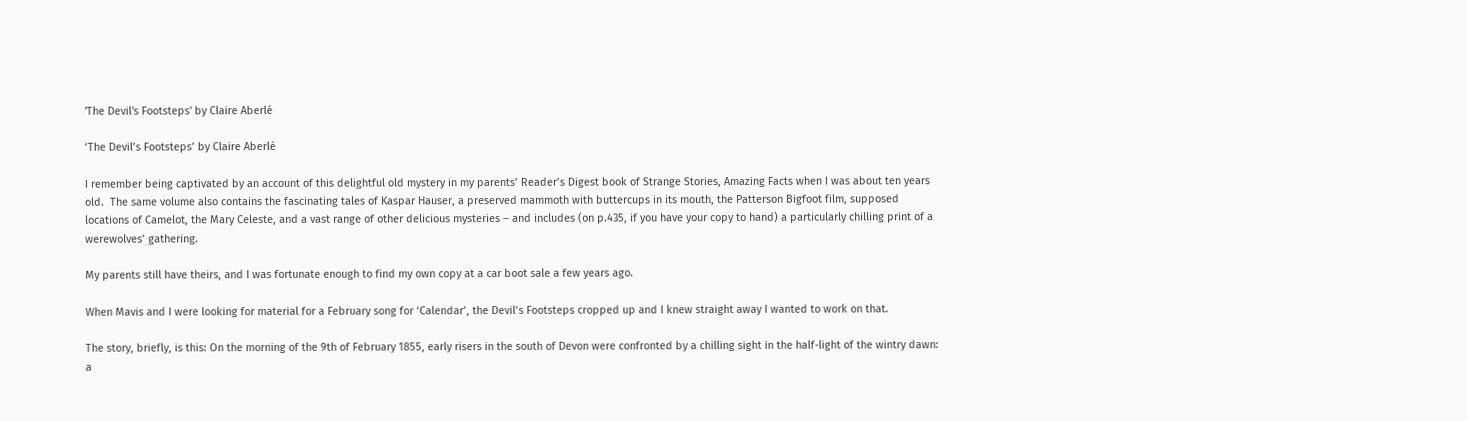'The Devil's Footsteps' by Claire Aberlé

‘The Devil’s Footsteps’ by Claire Aberlé

I remember being captivated by an account of this delightful old mystery in my parents’ Reader’s Digest book of Strange Stories, Amazing Facts when I was about ten years old.  The same volume also contains the fascinating tales of Kaspar Hauser, a preserved mammoth with buttercups in its mouth, the Patterson Bigfoot film, supposed locations of Camelot, the Mary Celeste, and a vast range of other delicious mysteries – and includes (on p.435, if you have your copy to hand) a particularly chilling print of a werewolves’ gathering.

My parents still have theirs, and I was fortunate enough to find my own copy at a car boot sale a few years ago.

When Mavis and I were looking for material for a February song for ‘Calendar’, the Devil’s Footsteps cropped up and I knew straight away I wanted to work on that.

The story, briefly, is this: On the morning of the 9th of February 1855, early risers in the south of Devon were confronted by a chilling sight in the half-light of the wintry dawn: a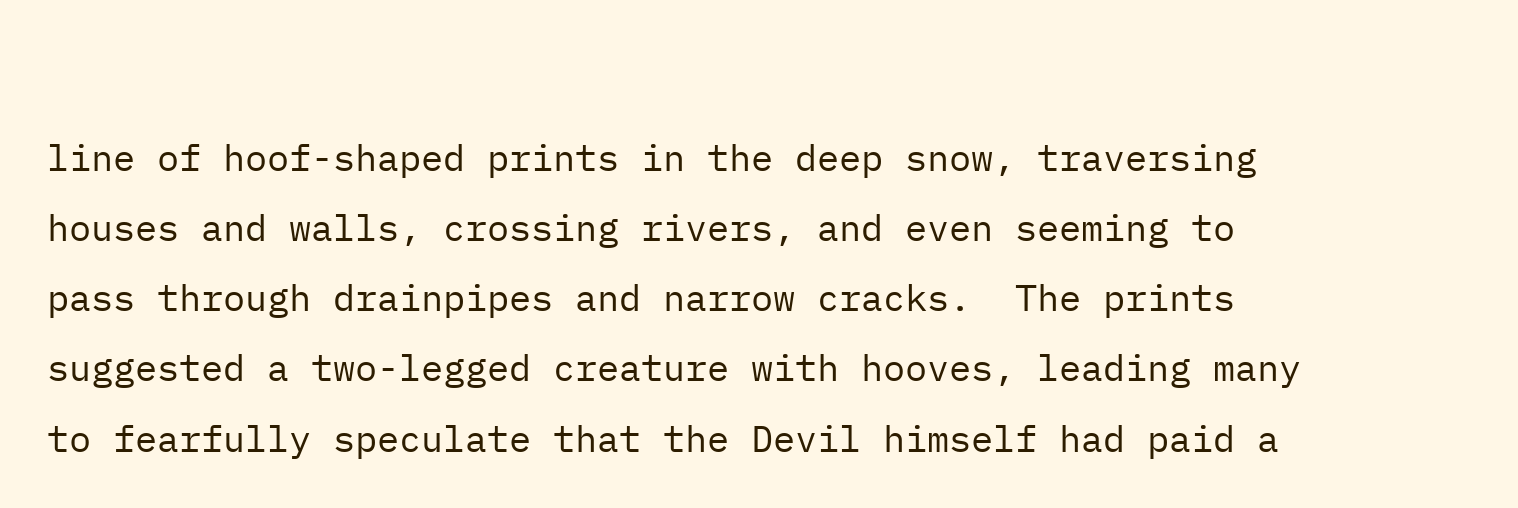line of hoof-shaped prints in the deep snow, traversing houses and walls, crossing rivers, and even seeming to pass through drainpipes and narrow cracks.  The prints suggested a two-legged creature with hooves, leading many to fearfully speculate that the Devil himself had paid a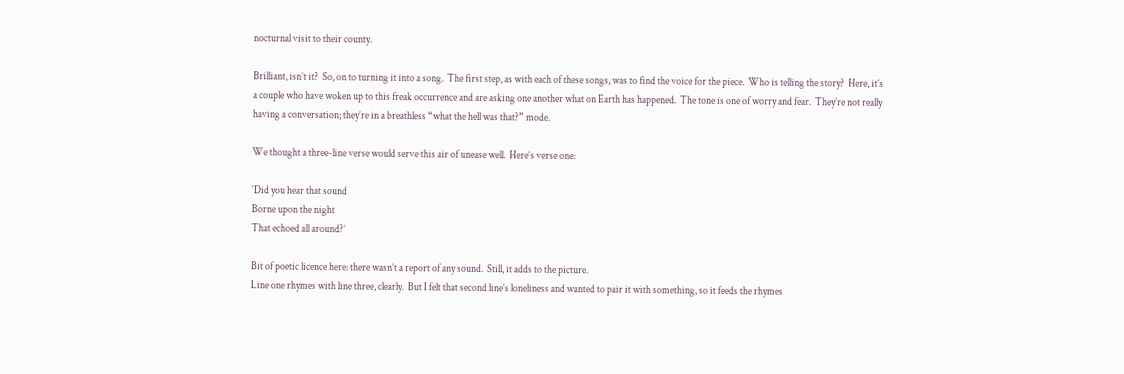nocturnal visit to their county.

Brilliant, isn’t it?  So, on to turning it into a song.  The first step, as with each of these songs, was to find the voice for the piece.  Who is telling the story?  Here, it’s a couple who have woken up to this freak occurrence and are asking one another what on Earth has happened.  The tone is one of worry and fear.  They’re not really having a conversation; they’re in a breathless “what the hell was that?” mode.

We thought a three-line verse would serve this air of unease well.  Here’s verse one:

‘Did you hear that sound
Borne upon the night
That echoed all around?’

Bit of poetic licence here: there wasn’t a report of any sound.  Still, it adds to the picture.
Line one rhymes with line three, clearly.  But I felt that second line’s loneliness and wanted to pair it with something, so it feeds the rhymes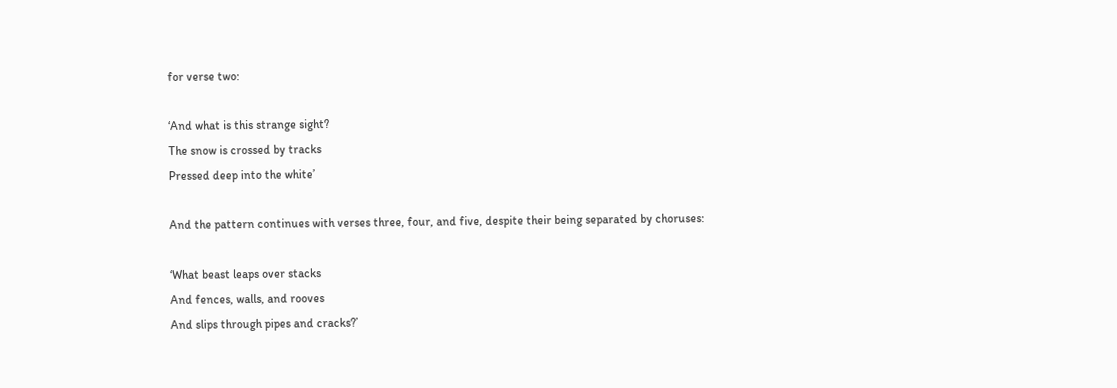for verse two:

‘And what is this strange sight?
The snow is crossed by tracks
Pressed deep into the white’

And the pattern continues with verses three, four, and five, despite their being separated by choruses:

‘What beast leaps over stacks
And fences, walls, and rooves
And slips through pipes and cracks?’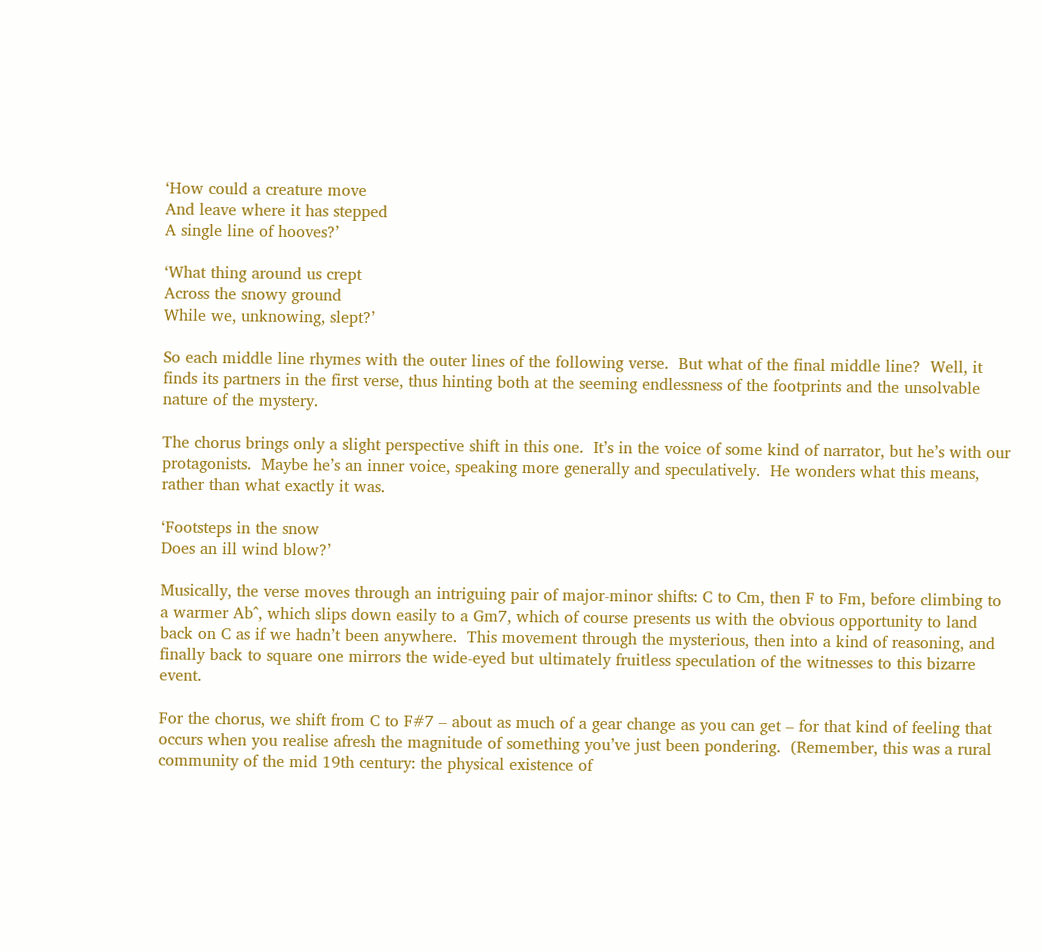‘How could a creature move
And leave where it has stepped
A single line of hooves?’

‘What thing around us crept
Across the snowy ground
While we, unknowing, slept?’

So each middle line rhymes with the outer lines of the following verse.  But what of the final middle line?  Well, it finds its partners in the first verse, thus hinting both at the seeming endlessness of the footprints and the unsolvable nature of the mystery.

The chorus brings only a slight perspective shift in this one.  It’s in the voice of some kind of narrator, but he’s with our protagonists.  Maybe he’s an inner voice, speaking more generally and speculatively.  He wonders what this means, rather than what exactly it was.

‘Footsteps in the snow
Does an ill wind blow?’

Musically, the verse moves through an intriguing pair of major-minor shifts: C to Cm, then F to Fm, before climbing to a warmer Ab^, which slips down easily to a Gm7, which of course presents us with the obvious opportunity to land back on C as if we hadn’t been anywhere.  This movement through the mysterious, then into a kind of reasoning, and finally back to square one mirrors the wide-eyed but ultimately fruitless speculation of the witnesses to this bizarre event.

For the chorus, we shift from C to F#7 – about as much of a gear change as you can get – for that kind of feeling that occurs when you realise afresh the magnitude of something you’ve just been pondering.  (Remember, this was a rural community of the mid 19th century: the physical existence of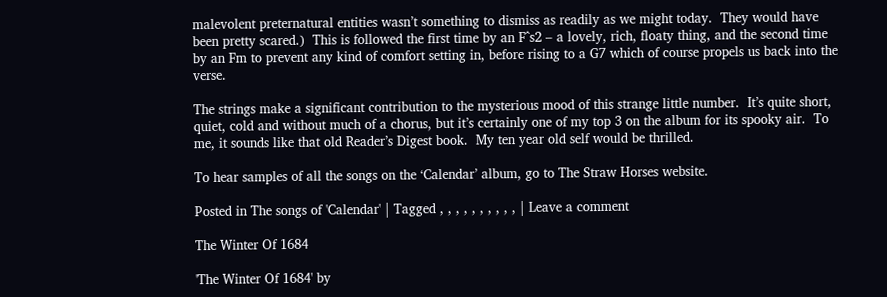malevolent preternatural entities wasn’t something to dismiss as readily as we might today.  They would have been pretty scared.)  This is followed the first time by an F^s2 – a lovely, rich, floaty thing, and the second time by an Fm to prevent any kind of comfort setting in, before rising to a G7 which of course propels us back into the verse.

The strings make a significant contribution to the mysterious mood of this strange little number.  It’s quite short, quiet, cold and without much of a chorus, but it’s certainly one of my top 3 on the album for its spooky air.  To me, it sounds like that old Reader’s Digest book.  My ten year old self would be thrilled.

To hear samples of all the songs on the ‘Calendar’ album, go to The Straw Horses website.

Posted in The songs of 'Calendar' | Tagged , , , , , , , , , , | Leave a comment

The Winter Of 1684

'The Winter Of 1684' by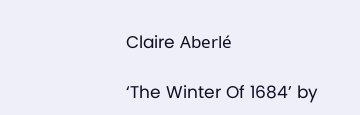Claire Aberlé

‘The Winter Of 1684’ by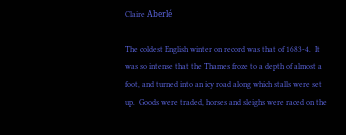Claire Aberlé

The coldest English winter on record was that of 1683-4.  It was so intense that the Thames froze to a depth of almost a foot, and turned into an icy road along which stalls were set up.  Goods were traded, horses and sleighs were raced on the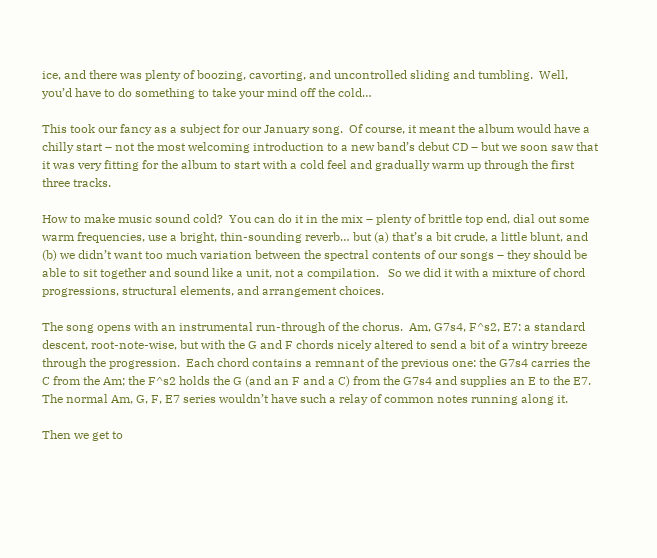ice, and there was plenty of boozing, cavorting, and uncontrolled sliding and tumbling.  Well, you’d have to do something to take your mind off the cold…

This took our fancy as a subject for our January song.  Of course, it meant the album would have a chilly start – not the most welcoming introduction to a new band’s debut CD – but we soon saw that it was very fitting for the album to start with a cold feel and gradually warm up through the first three tracks.

How to make music sound cold?  You can do it in the mix – plenty of brittle top end, dial out some warm frequencies, use a bright, thin-sounding reverb… but (a) that’s a bit crude, a little blunt, and (b) we didn’t want too much variation between the spectral contents of our songs – they should be able to sit together and sound like a unit, not a compilation.   So we did it with a mixture of chord progressions, structural elements, and arrangement choices.

The song opens with an instrumental run-through of the chorus.  Am, G7s4, F^s2, E7: a standard descent, root-note-wise, but with the G and F chords nicely altered to send a bit of a wintry breeze through the progression.  Each chord contains a remnant of the previous one: the G7s4 carries the C from the Am; the F^s2 holds the G (and an F and a C) from the G7s4 and supplies an E to the E7.  The normal Am, G, F, E7 series wouldn’t have such a relay of common notes running along it.

Then we get to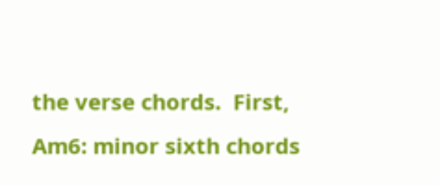the verse chords.  First, Am6: minor sixth chords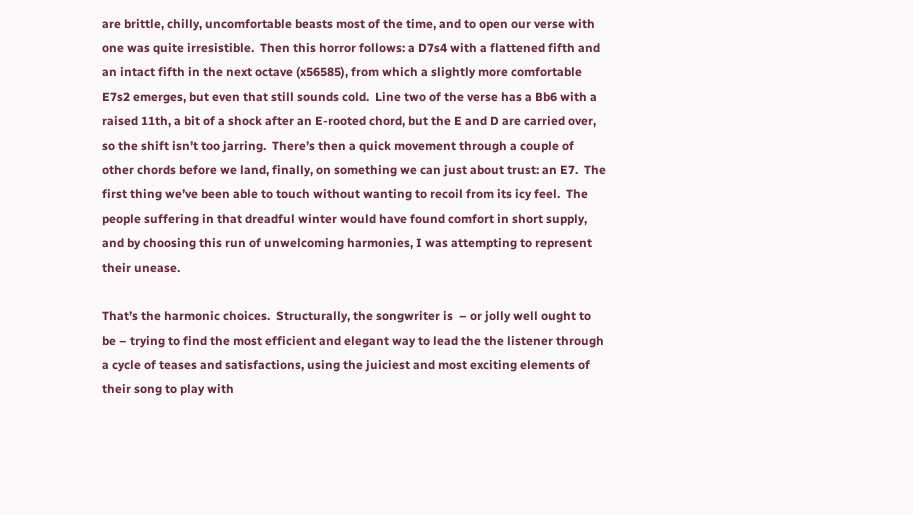are brittle, chilly, uncomfortable beasts most of the time, and to open our verse with one was quite irresistible.  Then this horror follows: a D7s4 with a flattened fifth and an intact fifth in the next octave (x56585), from which a slightly more comfortable E7s2 emerges, but even that still sounds cold.  Line two of the verse has a Bb6 with a raised 11th, a bit of a shock after an E-rooted chord, but the E and D are carried over, so the shift isn’t too jarring.  There’s then a quick movement through a couple of other chords before we land, finally, on something we can just about trust: an E7.  The first thing we’ve been able to touch without wanting to recoil from its icy feel.  The people suffering in that dreadful winter would have found comfort in short supply, and by choosing this run of unwelcoming harmonies, I was attempting to represent their unease.

That’s the harmonic choices.  Structurally, the songwriter is  – or jolly well ought to be – trying to find the most efficient and elegant way to lead the the listener through a cycle of teases and satisfactions, using the juiciest and most exciting elements of their song to play with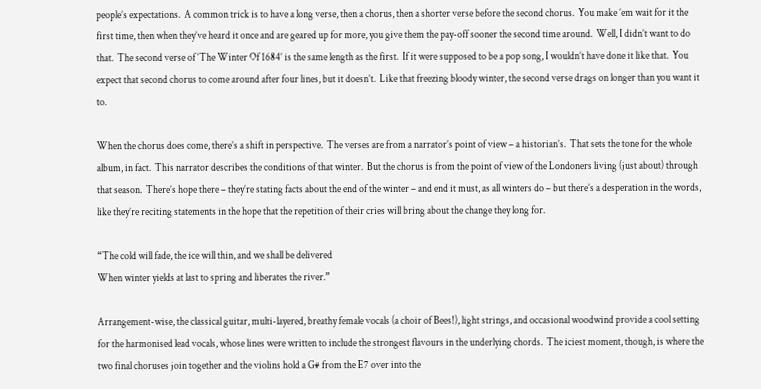people’s expectations.  A common trick is to have a long verse, then a chorus, then a shorter verse before the second chorus.  You make ’em wait for it the first time, then when they’ve heard it once and are geared up for more, you give them the pay-off sooner the second time around.  Well, I didn’t want to do that.  The second verse of ‘The Winter Of 1684’ is the same length as the first.  If it were supposed to be a pop song, I wouldn’t have done it like that.  You expect that second chorus to come around after four lines, but it doesn’t.  Like that freezing bloody winter, the second verse drags on longer than you want it to.

When the chorus does come, there’s a shift in perspective.  The verses are from a narrator’s point of view – a historian’s.  That sets the tone for the whole album, in fact.  This narrator describes the conditions of that winter.  But the chorus is from the point of view of the Londoners living (just about) through that season.  There’s hope there – they’re stating facts about the end of the winter – and end it must, as all winters do – but there’s a desperation in the words, like they’re reciting statements in the hope that the repetition of their cries will bring about the change they long for.

“The cold will fade, the ice will thin, and we shall be delivered
When winter yields at last to spring and liberates the river.”

Arrangement-wise, the classical guitar, multi-layered, breathy female vocals (a choir of Bees!), light strings, and occasional woodwind provide a cool setting for the harmonised lead vocals, whose lines were written to include the strongest flavours in the underlying chords.  The iciest moment, though, is where the two final choruses join together and the violins hold a G# from the E7 over into the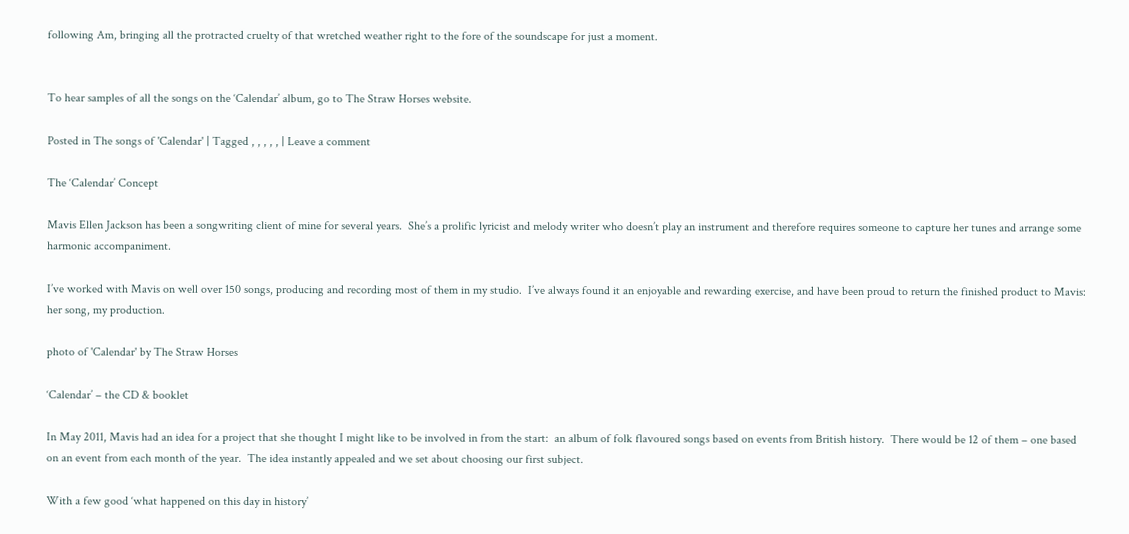following Am, bringing all the protracted cruelty of that wretched weather right to the fore of the soundscape for just a moment.


To hear samples of all the songs on the ‘Calendar’ album, go to The Straw Horses website.

Posted in The songs of 'Calendar' | Tagged , , , , , | Leave a comment

The ‘Calendar’ Concept

Mavis Ellen Jackson has been a songwriting client of mine for several years.  She’s a prolific lyricist and melody writer who doesn’t play an instrument and therefore requires someone to capture her tunes and arrange some harmonic accompaniment.

I’ve worked with Mavis on well over 150 songs, producing and recording most of them in my studio.  I’ve always found it an enjoyable and rewarding exercise, and have been proud to return the finished product to Mavis: her song, my production.

photo of 'Calendar' by The Straw Horses

‘Calendar’ – the CD & booklet

In May 2011, Mavis had an idea for a project that she thought I might like to be involved in from the start:  an album of folk flavoured songs based on events from British history.  There would be 12 of them – one based on an event from each month of the year.  The idea instantly appealed and we set about choosing our first subject.

With a few good ‘what happened on this day in history’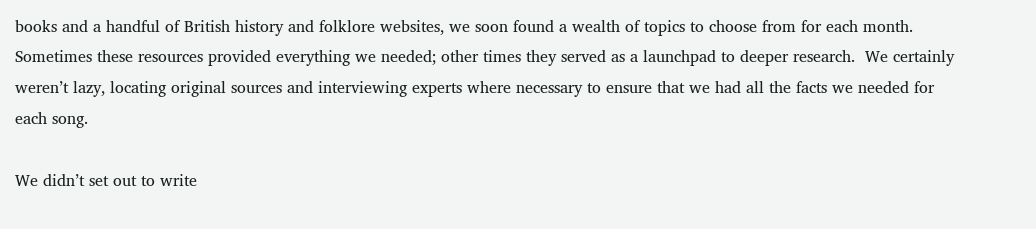books and a handful of British history and folklore websites, we soon found a wealth of topics to choose from for each month.  Sometimes these resources provided everything we needed; other times they served as a launchpad to deeper research.  We certainly weren’t lazy, locating original sources and interviewing experts where necessary to ensure that we had all the facts we needed for each song.

We didn’t set out to write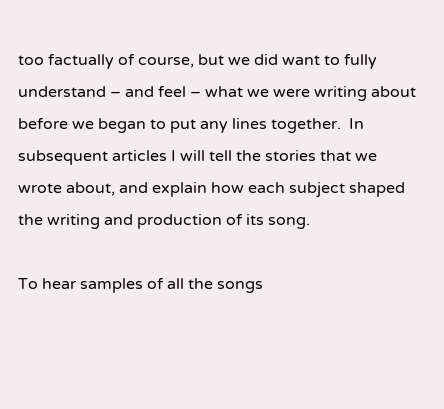too factually of course, but we did want to fully understand – and feel – what we were writing about before we began to put any lines together.  In subsequent articles I will tell the stories that we wrote about, and explain how each subject shaped the writing and production of its song.

To hear samples of all the songs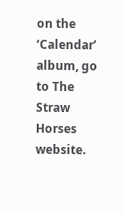on the ‘Calendar’ album, go to The Straw Horses website.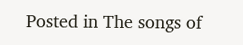Posted in The songs of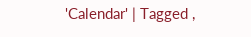'Calendar' | Tagged ,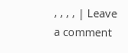, , , , | Leave a comment